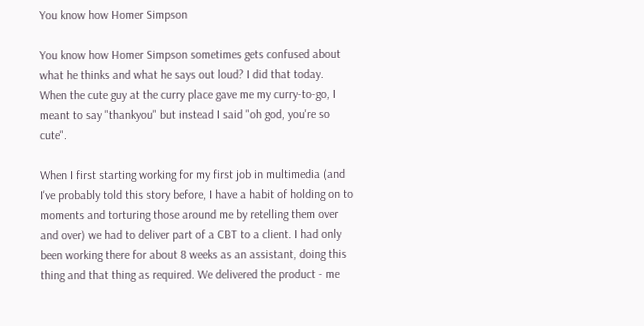You know how Homer Simpson

You know how Homer Simpson sometimes gets confused about what he thinks and what he says out loud? I did that today. When the cute guy at the curry place gave me my curry-to-go, I meant to say "thankyou" but instead I said "oh god, you're so cute".

When I first starting working for my first job in multimedia (and I've probably told this story before, I have a habit of holding on to moments and torturing those around me by retelling them over and over) we had to deliver part of a CBT to a client. I had only been working there for about 8 weeks as an assistant, doing this thing and that thing as required. We delivered the product - me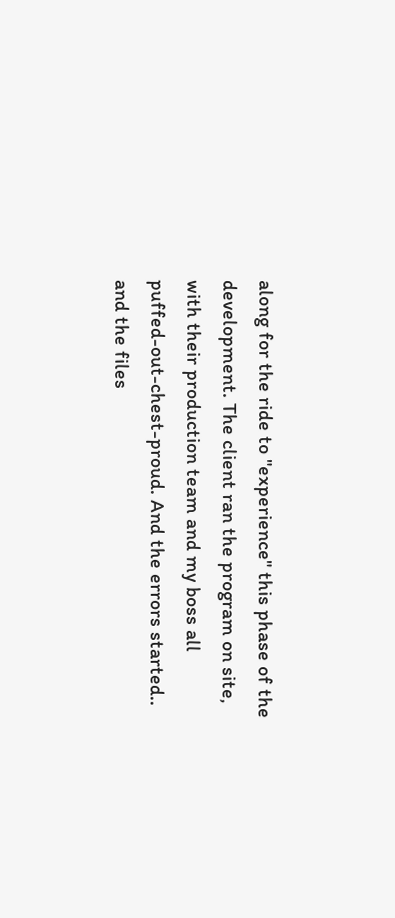along for the ride to "experience" this phase of the development. The client ran the program on site, with their production team and my boss all puffed-out-chest-proud. And the errors started.. and the files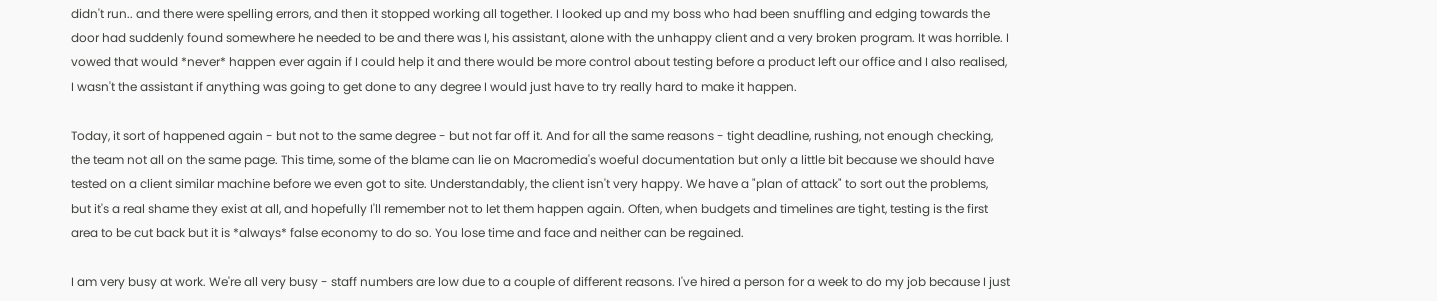didn't run.. and there were spelling errors, and then it stopped working all together. I looked up and my boss who had been snuffling and edging towards the door had suddenly found somewhere he needed to be and there was I, his assistant, alone with the unhappy client and a very broken program. It was horrible. I vowed that would *never* happen ever again if I could help it and there would be more control about testing before a product left our office and I also realised, I wasn't the assistant if anything was going to get done to any degree I would just have to try really hard to make it happen.

Today, it sort of happened again - but not to the same degree - but not far off it. And for all the same reasons - tight deadline, rushing, not enough checking, the team not all on the same page. This time, some of the blame can lie on Macromedia's woeful documentation but only a little bit because we should have tested on a client similar machine before we even got to site. Understandably, the client isn't very happy. We have a "plan of attack" to sort out the problems, but it's a real shame they exist at all, and hopefully I'll remember not to let them happen again. Often, when budgets and timelines are tight, testing is the first area to be cut back but it is *always* false economy to do so. You lose time and face and neither can be regained.

I am very busy at work. We're all very busy - staff numbers are low due to a couple of different reasons. I've hired a person for a week to do my job because I just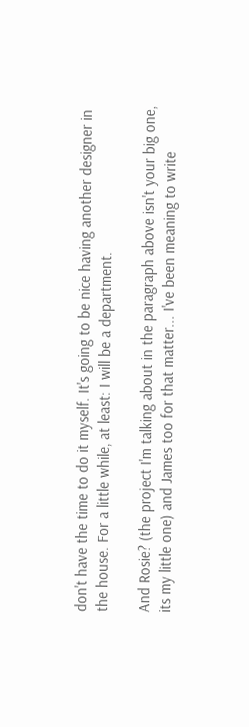don't have the time to do it myself. It's going to be nice having another designer in the house. For a little while, at least: I will be a department.

And Rosie? (the project I'm talking about in the paragraph above isn't your big one, its my little one) and James too for that matter... I've been meaning to write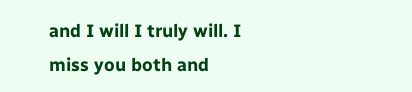and I will I truly will. I miss you both and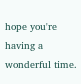hope you're having a wonderful time.